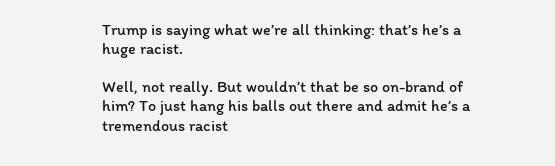Trump is saying what we’re all thinking: that’s he’s a huge racist.

Well, not really. But wouldn’t that be so on-brand of him? To just hang his balls out there and admit he’s a tremendous racist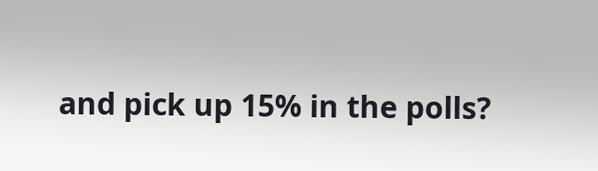and pick up 15% in the polls?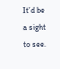It’d be a sight to see.